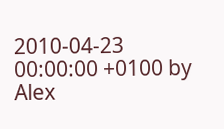2010-04-23 00:00:00 +0100 by Alex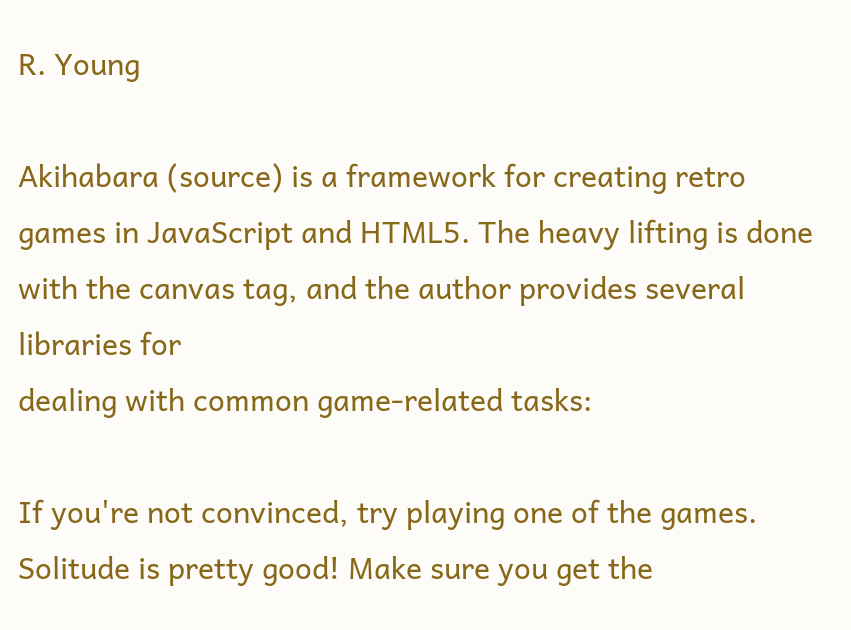R. Young

Akihabara (source) is a framework for creating retro games in JavaScript and HTML5. The heavy lifting is done
with the canvas tag, and the author provides several libraries for
dealing with common game-related tasks:

If you're not convinced, try playing one of the games.
Solitude is pretty good! Make sure you get the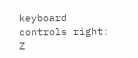keyboard controls right: Z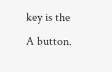key is the
A button.